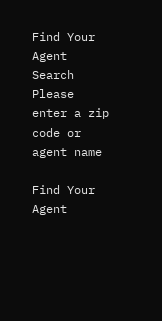Find Your Agent
Search Please enter a zip code or agent name

Find Your Agent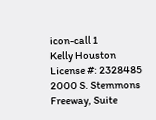icon-call 1
Kelly Houston
License #: 2328485
2000 S. Stemmons Freeway, Suite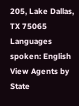205, Lake Dallas, TX 75065
Languages spoken: English
View Agents by State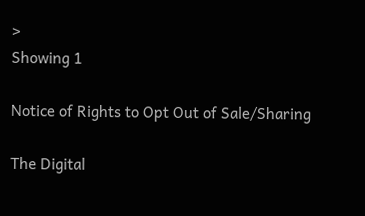>
Showing 1

Notice of Rights to Opt Out of Sale/Sharing

The Digital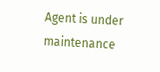Agent is under maintenance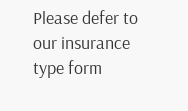Please defer to our insurance type form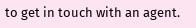to get in touch with an agent.